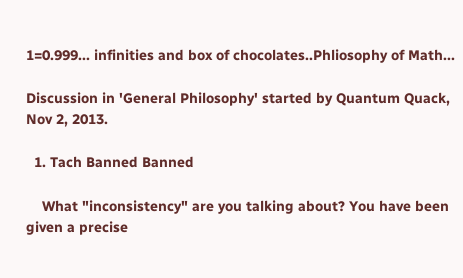1=0.999... infinities and box of chocolates..Phliosophy of Math...

Discussion in 'General Philosophy' started by Quantum Quack, Nov 2, 2013.

  1. Tach Banned Banned

    What "inconsistency" are you talking about? You have been given a precise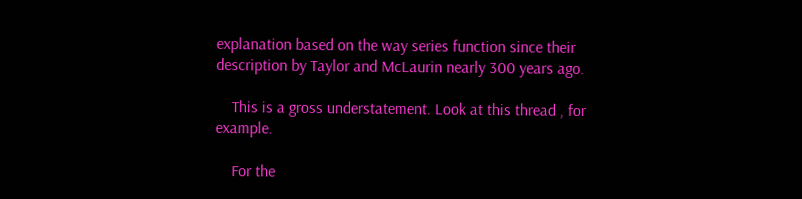explanation based on the way series function since their description by Taylor and McLaurin nearly 300 years ago.

    This is a gross understatement. Look at this thread , for example.

    For the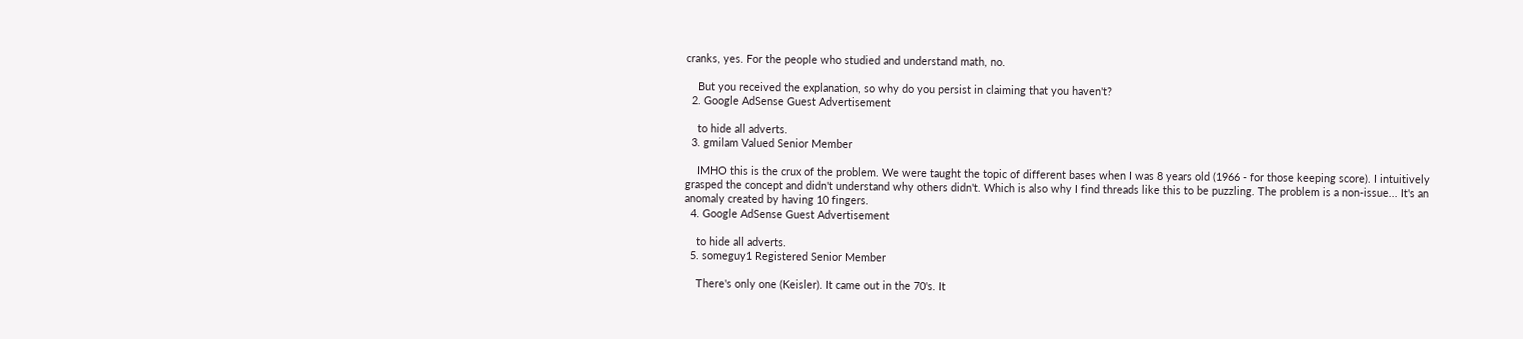cranks, yes. For the people who studied and understand math, no.

    But you received the explanation, so why do you persist in claiming that you haven't?
  2. Google AdSense Guest Advertisement

    to hide all adverts.
  3. gmilam Valued Senior Member

    IMHO this is the crux of the problem. We were taught the topic of different bases when I was 8 years old (1966 - for those keeping score). I intuitively grasped the concept and didn't understand why others didn't. Which is also why I find threads like this to be puzzling. The problem is a non-issue... It's an anomaly created by having 10 fingers.
  4. Google AdSense Guest Advertisement

    to hide all adverts.
  5. someguy1 Registered Senior Member

    There's only one (Keisler). It came out in the 70's. It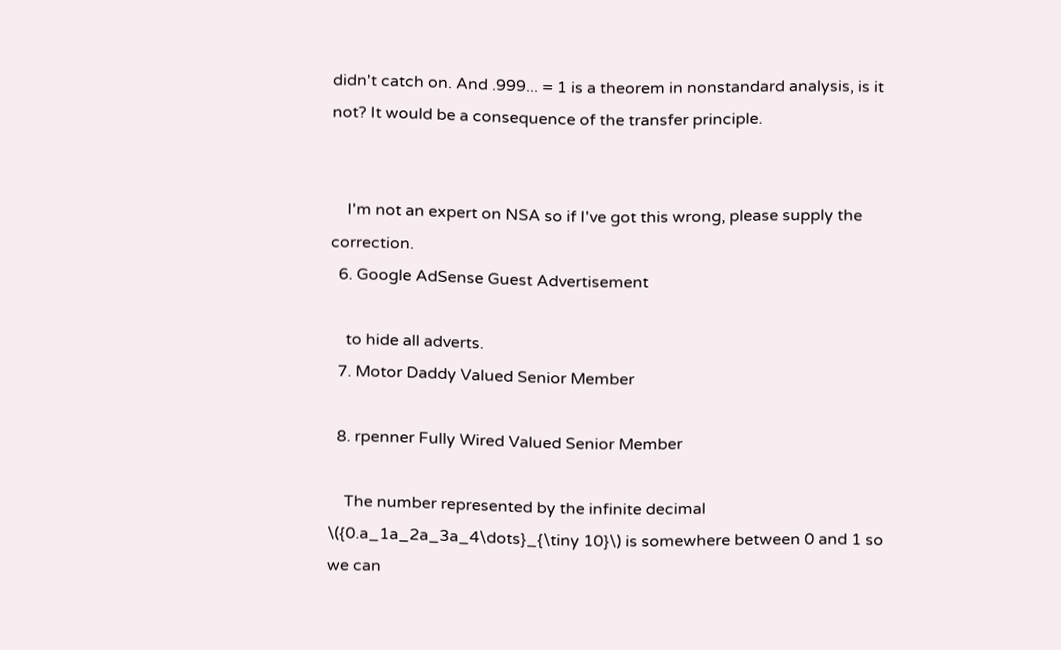didn't catch on. And .999... = 1 is a theorem in nonstandard analysis, is it not? It would be a consequence of the transfer principle.


    I'm not an expert on NSA so if I've got this wrong, please supply the correction.
  6. Google AdSense Guest Advertisement

    to hide all adverts.
  7. Motor Daddy Valued Senior Member

  8. rpenner Fully Wired Valued Senior Member

    The number represented by the infinite decimal \({0.a_1a_2a_3a_4\dots}_{\tiny 10}\) is somewhere between 0 and 1 so we can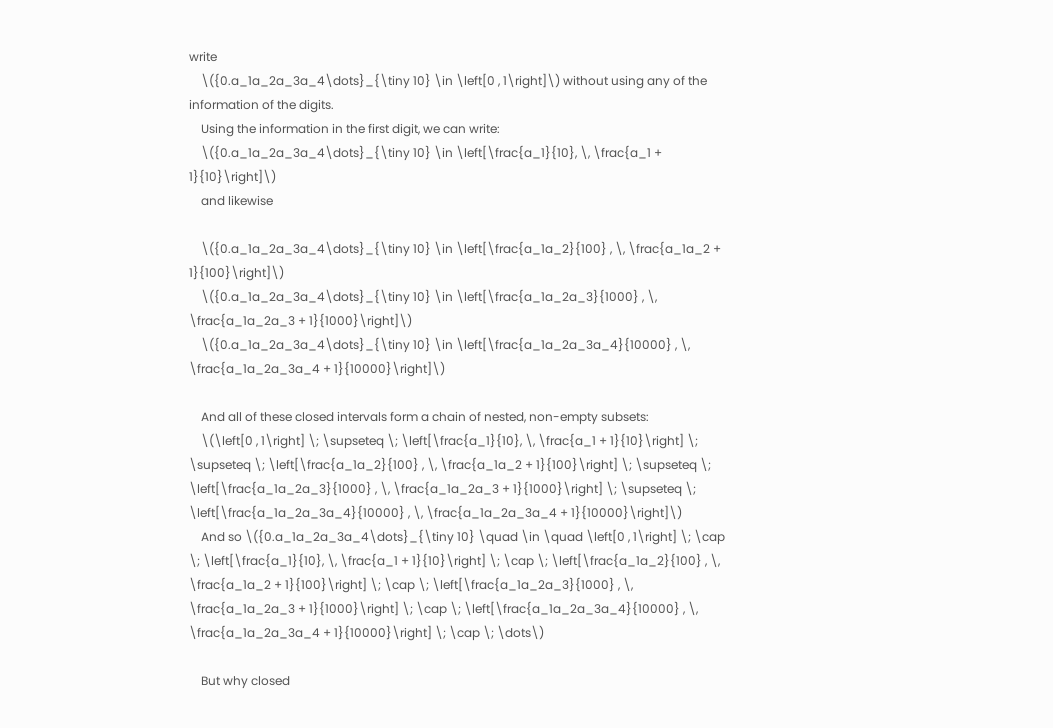write
    \({0.a_1a_2a_3a_4\dots}_{\tiny 10} \in \left[0 , 1\right]\) without using any of the information of the digits.
    Using the information in the first digit, we can write:
    \({0.a_1a_2a_3a_4\dots}_{\tiny 10} \in \left[\frac{a_1}{10}, \, \frac{a_1 + 1}{10}\right]\)
    and likewise

    \({0.a_1a_2a_3a_4\dots}_{\tiny 10} \in \left[\frac{a_1a_2}{100} , \, \frac{a_1a_2 + 1}{100}\right]\)
    \({0.a_1a_2a_3a_4\dots}_{\tiny 10} \in \left[\frac{a_1a_2a_3}{1000} , \, \frac{a_1a_2a_3 + 1}{1000}\right]\)
    \({0.a_1a_2a_3a_4\dots}_{\tiny 10} \in \left[\frac{a_1a_2a_3a_4}{10000} , \, \frac{a_1a_2a_3a_4 + 1}{10000}\right]\)

    And all of these closed intervals form a chain of nested, non-empty subsets:
    \(\left[0 , 1\right] \; \supseteq \; \left[\frac{a_1}{10}, \, \frac{a_1 + 1}{10}\right] \; \supseteq \; \left[\frac{a_1a_2}{100} , \, \frac{a_1a_2 + 1}{100}\right] \; \supseteq \; \left[\frac{a_1a_2a_3}{1000} , \, \frac{a_1a_2a_3 + 1}{1000}\right] \; \supseteq \; \left[\frac{a_1a_2a_3a_4}{10000} , \, \frac{a_1a_2a_3a_4 + 1}{10000}\right]\)
    And so \({0.a_1a_2a_3a_4\dots}_{\tiny 10} \quad \in \quad \left[0 , 1\right] \; \cap \; \left[\frac{a_1}{10}, \, \frac{a_1 + 1}{10}\right] \; \cap \; \left[\frac{a_1a_2}{100} , \, \frac{a_1a_2 + 1}{100}\right] \; \cap \; \left[\frac{a_1a_2a_3}{1000} , \, \frac{a_1a_2a_3 + 1}{1000}\right] \; \cap \; \left[\frac{a_1a_2a_3a_4}{10000} , \, \frac{a_1a_2a_3a_4 + 1}{10000}\right] \; \cap \; \dots\)

    But why closed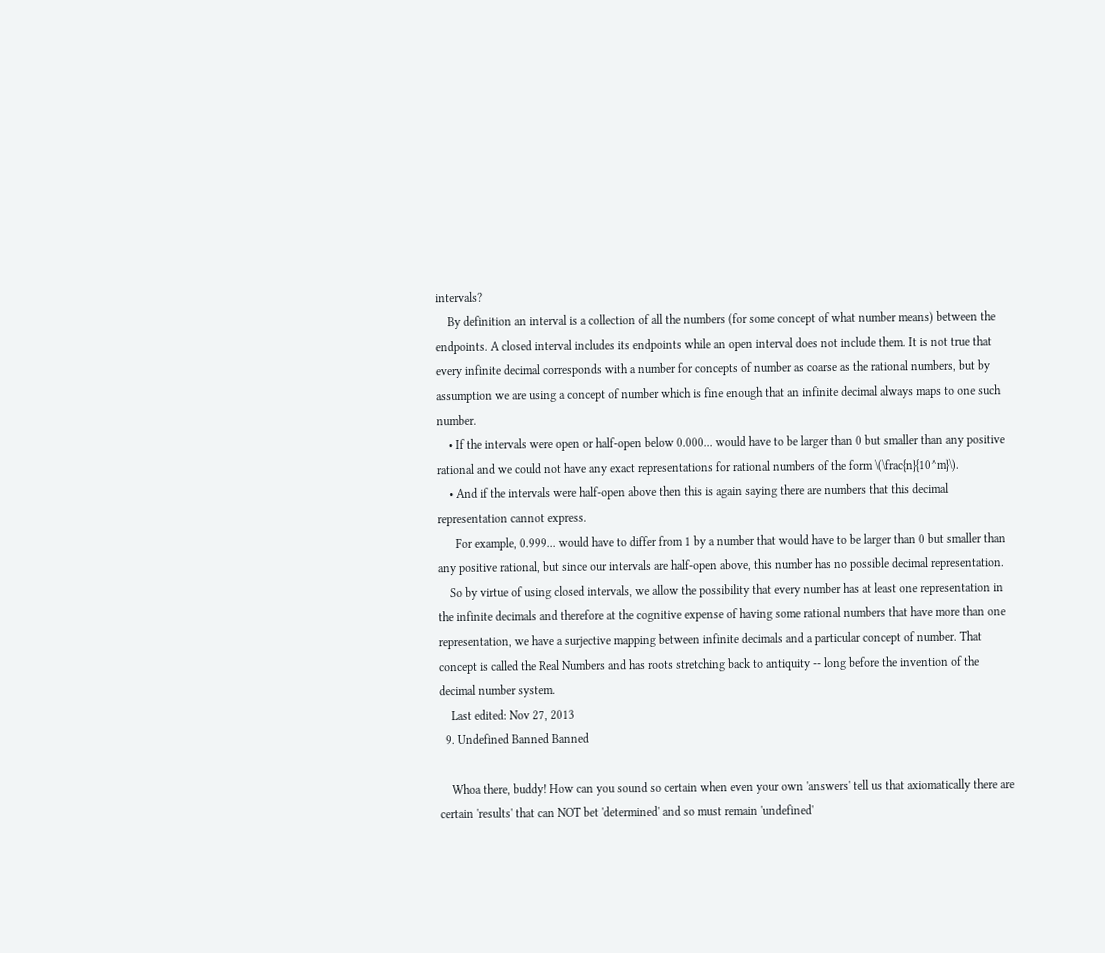intervals?
    By definition an interval is a collection of all the numbers (for some concept of what number means) between the endpoints. A closed interval includes its endpoints while an open interval does not include them. It is not true that every infinite decimal corresponds with a number for concepts of number as coarse as the rational numbers, but by assumption we are using a concept of number which is fine enough that an infinite decimal always maps to one such number.
    • If the intervals were open or half-open below 0.000... would have to be larger than 0 but smaller than any positive rational and we could not have any exact representations for rational numbers of the form \(\frac{n}{10^m}\).
    • And if the intervals were half-open above then this is again saying there are numbers that this decimal representation cannot express.
      For example, 0.999... would have to differ from 1 by a number that would have to be larger than 0 but smaller than any positive rational, but since our intervals are half-open above, this number has no possible decimal representation.
    So by virtue of using closed intervals, we allow the possibility that every number has at least one representation in the infinite decimals and therefore at the cognitive expense of having some rational numbers that have more than one representation, we have a surjective mapping between infinite decimals and a particular concept of number. That concept is called the Real Numbers and has roots stretching back to antiquity -- long before the invention of the decimal number system.
    Last edited: Nov 27, 2013
  9. Undefined Banned Banned

    Whoa there, buddy! How can you sound so certain when even your own 'answers' tell us that axiomatically there are certain 'results' that can NOT bet 'determined' and so must remain 'undefined'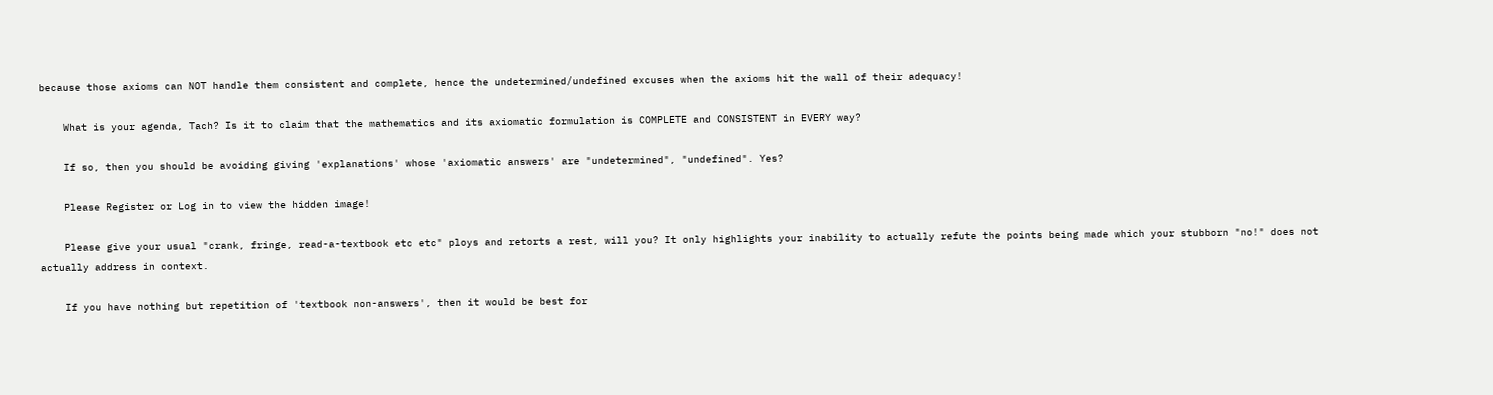because those axioms can NOT handle them consistent and complete, hence the undetermined/undefined excuses when the axioms hit the wall of their adequacy!

    What is your agenda, Tach? Is it to claim that the mathematics and its axiomatic formulation is COMPLETE and CONSISTENT in EVERY way?

    If so, then you should be avoiding giving 'explanations' whose 'axiomatic answers' are "undetermined", "undefined". Yes?

    Please Register or Log in to view the hidden image!

    Please give your usual "crank, fringe, read-a-textbook etc etc" ploys and retorts a rest, will you? It only highlights your inability to actually refute the points being made which your stubborn "no!" does not actually address in context.

    If you have nothing but repetition of 'textbook non-answers', then it would be best for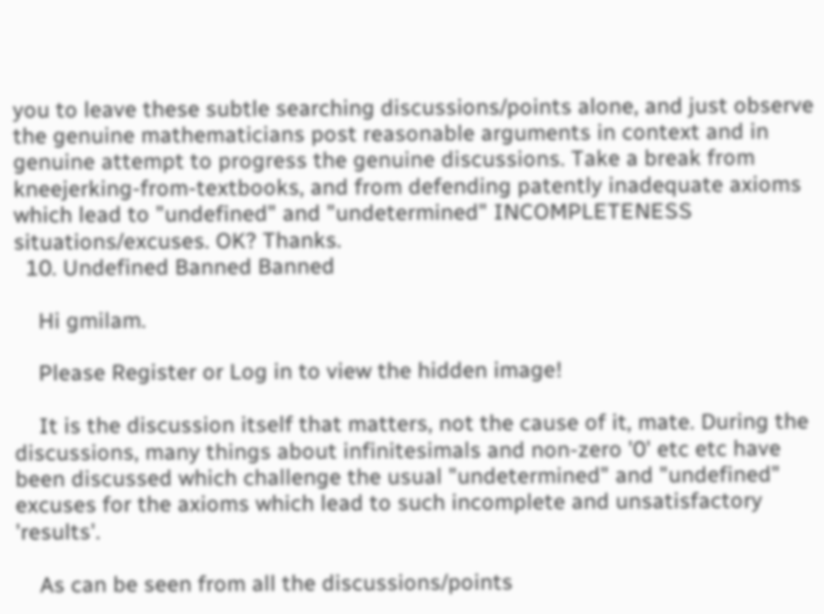you to leave these subtle searching discussions/points alone, and just observe the genuine mathematicians post reasonable arguments in context and in genuine attempt to progress the genuine discussions. Take a break from kneejerking-from-textbooks, and from defending patently inadequate axioms which lead to "undefined" and "undetermined" INCOMPLETENESS situations/excuses. OK? Thanks.
  10. Undefined Banned Banned

    Hi gmilam.

    Please Register or Log in to view the hidden image!

    It is the discussion itself that matters, not the cause of it, mate. During the discussions, many things about infinitesimals and non-zero '0' etc etc have been discussed which challenge the usual "undetermined" and "undefined" excuses for the axioms which lead to such incomplete and unsatisfactory 'results'.

    As can be seen from all the discussions/points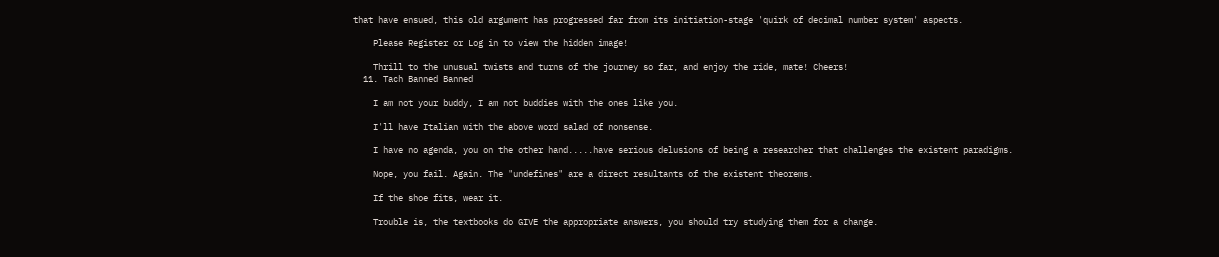that have ensued, this old argument has progressed far from its initiation-stage 'quirk of decimal number system' aspects.

    Please Register or Log in to view the hidden image!

    Thrill to the unusual twists and turns of the journey so far, and enjoy the ride, mate! Cheers!
  11. Tach Banned Banned

    I am not your buddy, I am not buddies with the ones like you.

    I'll have Italian with the above word salad of nonsense.

    I have no agenda, you on the other hand.....have serious delusions of being a researcher that challenges the existent paradigms.

    Nope, you fail. Again. The "undefines" are a direct resultants of the existent theorems.

    If the shoe fits, wear it.

    Trouble is, the textbooks do GIVE the appropriate answers, you should try studying them for a change.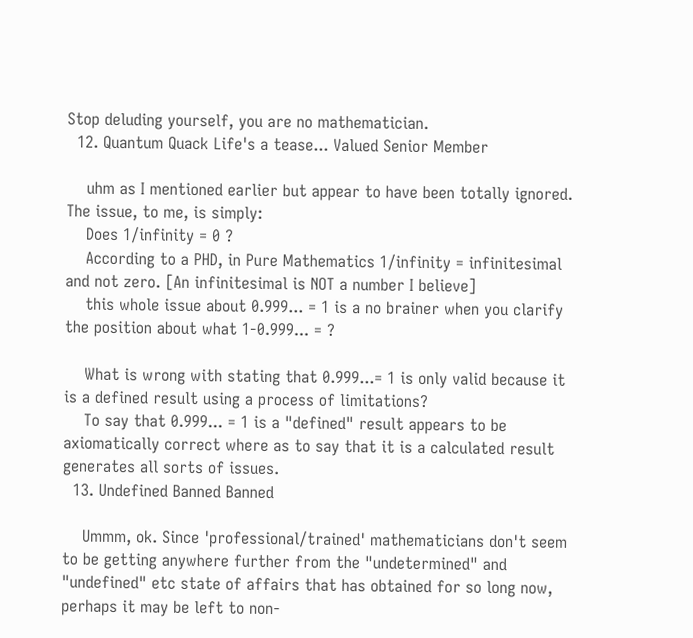Stop deluding yourself, you are no mathematician.
  12. Quantum Quack Life's a tease... Valued Senior Member

    uhm as I mentioned earlier but appear to have been totally ignored. The issue, to me, is simply:
    Does 1/infinity = 0 ?
    According to a PHD, in Pure Mathematics 1/infinity = infinitesimal and not zero. [An infinitesimal is NOT a number I believe]
    this whole issue about 0.999... = 1 is a no brainer when you clarify the position about what 1-0.999... = ?

    What is wrong with stating that 0.999...= 1 is only valid because it is a defined result using a process of limitations?
    To say that 0.999... = 1 is a "defined" result appears to be axiomatically correct where as to say that it is a calculated result generates all sorts of issues.
  13. Undefined Banned Banned

    Ummm, ok. Since 'professional/trained' mathematicians don't seem to be getting anywhere further from the "undetermined" and "undefined" etc state of affairs that has obtained for so long now, perhaps it may be left to non-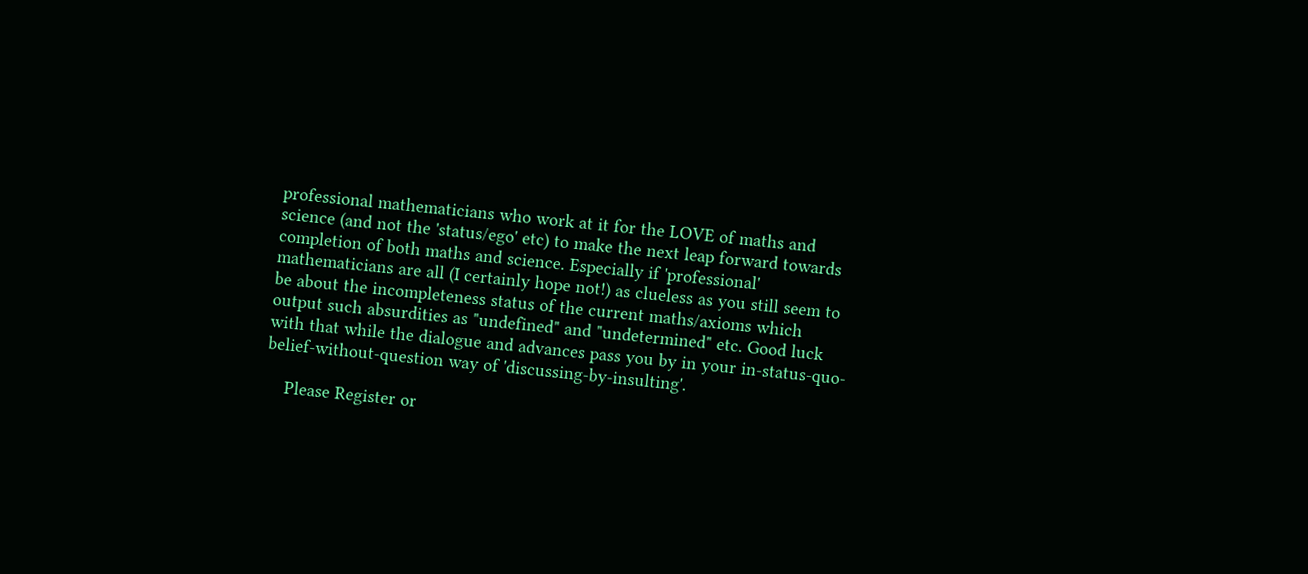professional mathematicians who work at it for the LOVE of maths and science (and not the 'status/ego' etc) to make the next leap forward towards completion of both maths and science. Especially if 'professional' mathematicians are all (I certainly hope not!) as clueless as you still seem to be about the incompleteness status of the current maths/axioms which output such absurdities as "undefined" and "undetermined" etc. Good luck with that while the dialogue and advances pass you by in your in-status-quo-belief-without-question way of 'discussing-by-insulting'.

    Please Register or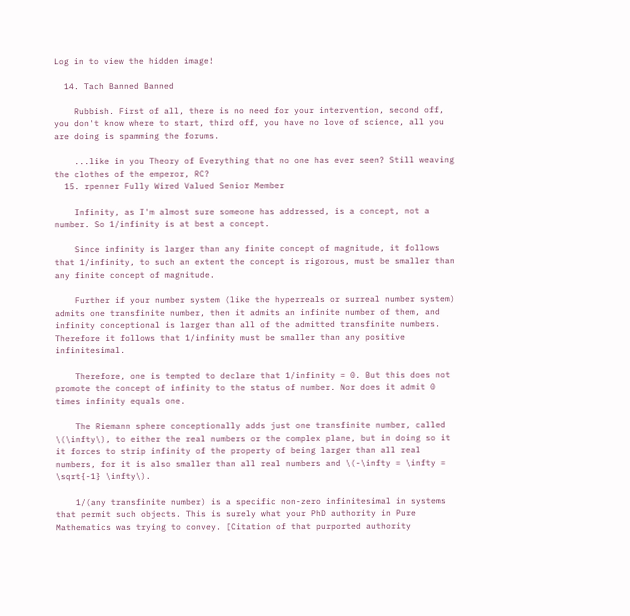Log in to view the hidden image!

  14. Tach Banned Banned

    Rubbish. First of all, there is no need for your intervention, second off, you don't know where to start, third off, you have no love of science, all you are doing is spamming the forums.

    ...like in you Theory of Everything that no one has ever seen? Still weaving the clothes of the emperor, RC?
  15. rpenner Fully Wired Valued Senior Member

    Infinity, as I'm almost sure someone has addressed, is a concept, not a number. So 1/infinity is at best a concept.

    Since infinity is larger than any finite concept of magnitude, it follows that 1/infinity, to such an extent the concept is rigorous, must be smaller than any finite concept of magnitude.

    Further if your number system (like the hyperreals or surreal number system) admits one transfinite number, then it admits an infinite number of them, and infinity conceptional is larger than all of the admitted transfinite numbers. Therefore it follows that 1/infinity must be smaller than any positive infinitesimal.

    Therefore, one is tempted to declare that 1/infinity = 0. But this does not promote the concept of infinity to the status of number. Nor does it admit 0 times infinity equals one.

    The Riemann sphere conceptionally adds just one transfinite number, called \(\infty\), to either the real numbers or the complex plane, but in doing so it it forces to strip infinity of the property of being larger than all real numbers, for it is also smaller than all real numbers and \(-\infty = \infty = \sqrt{-1} \infty\).

    1/(any transfinite number) is a specific non-zero infinitesimal in systems that permit such objects. This is surely what your PhD authority in Pure Mathematics was trying to convey. [Citation of that purported authority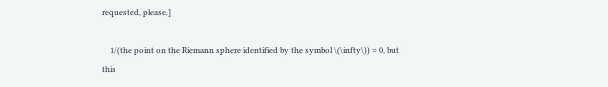requested, please.]

    1/(the point on the Riemann sphere identified by the symbol \(\infty\)) = 0, but this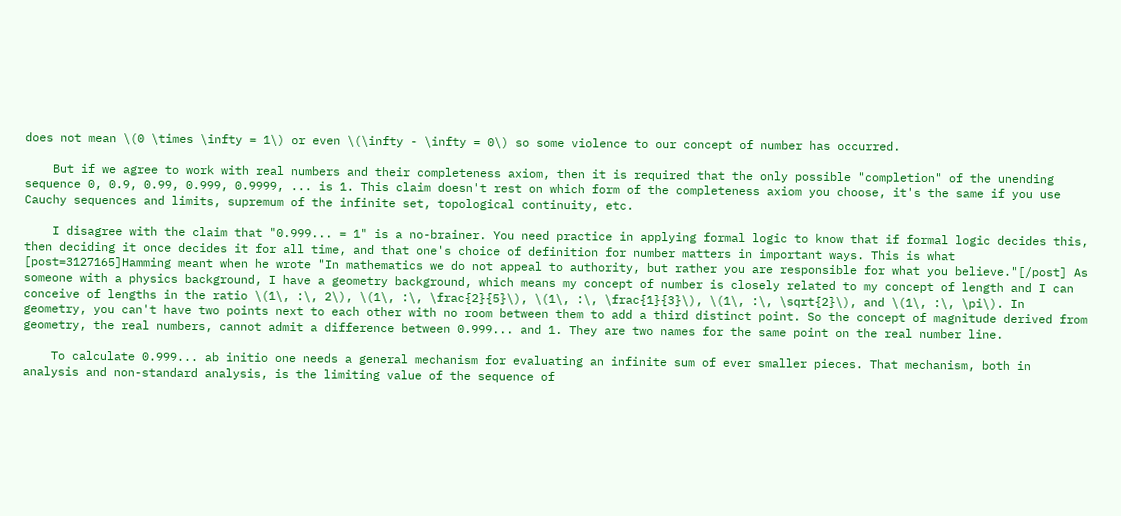does not mean \(0 \times \infty = 1\) or even \(\infty - \infty = 0\) so some violence to our concept of number has occurred.

    But if we agree to work with real numbers and their completeness axiom, then it is required that the only possible "completion" of the unending sequence 0, 0.9, 0.99, 0.999, 0.9999, ... is 1. This claim doesn't rest on which form of the completeness axiom you choose, it's the same if you use Cauchy sequences and limits, supremum of the infinite set, topological continuity, etc.

    I disagree with the claim that "0.999... = 1" is a no-brainer. You need practice in applying formal logic to know that if formal logic decides this, then deciding it once decides it for all time, and that one's choice of definition for number matters in important ways. This is what [post=3127165]Hamming meant when he wrote "In mathematics we do not appeal to authority, but rather you are responsible for what you believe."[/post] As someone with a physics background, I have a geometry background, which means my concept of number is closely related to my concept of length and I can conceive of lengths in the ratio \(1\, :\, 2\), \(1\, :\, \frac{2}{5}\), \(1\, :\, \frac{1}{3}\), \(1\, :\, \sqrt{2}\), and \(1\, :\, \pi\). In geometry, you can't have two points next to each other with no room between them to add a third distinct point. So the concept of magnitude derived from geometry, the real numbers, cannot admit a difference between 0.999... and 1. They are two names for the same point on the real number line.

    To calculate 0.999... ab initio one needs a general mechanism for evaluating an infinite sum of ever smaller pieces. That mechanism, both in analysis and non-standard analysis, is the limiting value of the sequence of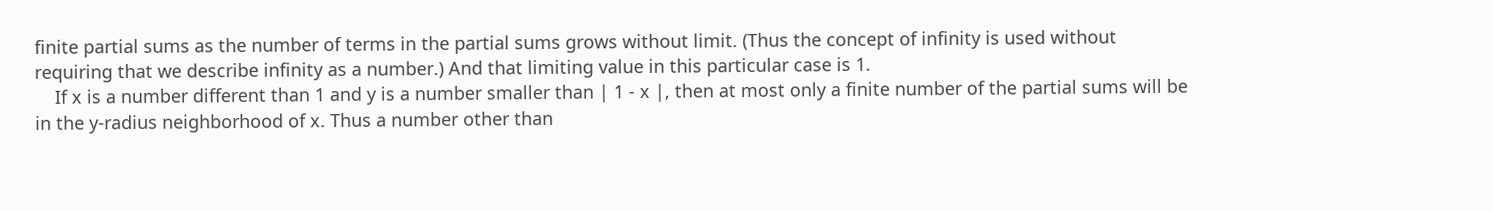finite partial sums as the number of terms in the partial sums grows without limit. (Thus the concept of infinity is used without requiring that we describe infinity as a number.) And that limiting value in this particular case is 1.
    If x is a number different than 1 and y is a number smaller than | 1 - x |, then at most only a finite number of the partial sums will be in the y-radius neighborhood of x. Thus a number other than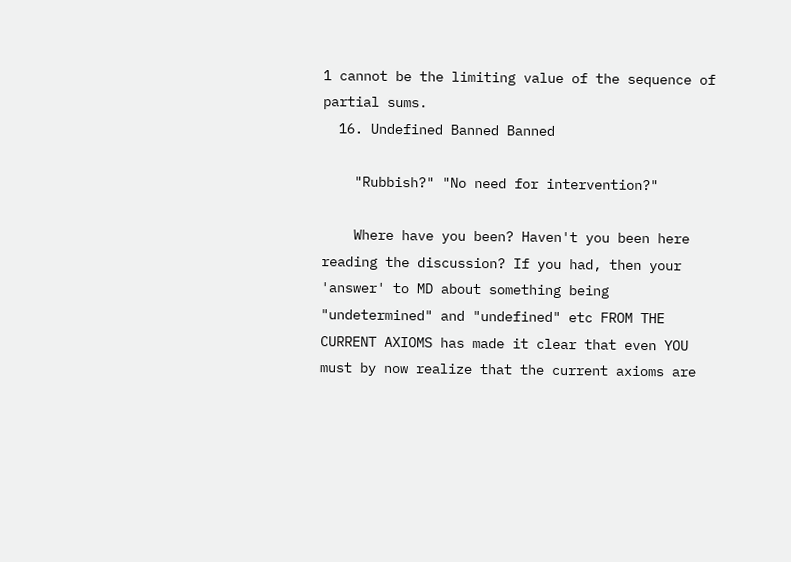1 cannot be the limiting value of the sequence of partial sums.
  16. Undefined Banned Banned

    "Rubbish?" "No need for intervention?"

    Where have you been? Haven't you been here reading the discussion? If you had, then your 'answer' to MD about something being "undetermined" and "undefined" etc FROM THE CURRENT AXIOMS has made it clear that even YOU must by now realize that the current axioms are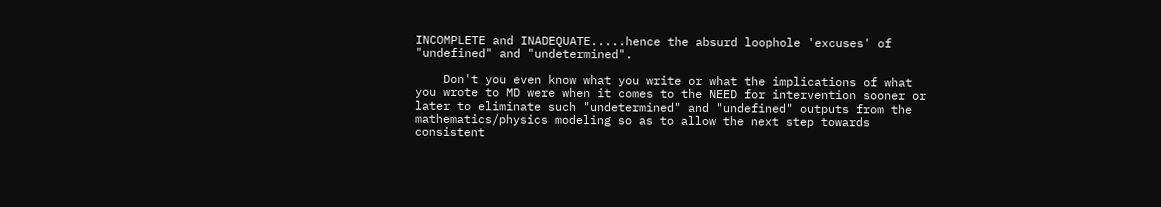INCOMPLETE and INADEQUATE.....hence the absurd loophole 'excuses' of "undefined" and "undetermined".

    Don't you even know what you write or what the implications of what you wrote to MD were when it comes to the NEED for intervention sooner or later to eliminate such "undetermined" and "undefined" outputs from the mathematics/physics modeling so as to allow the next step towards consistent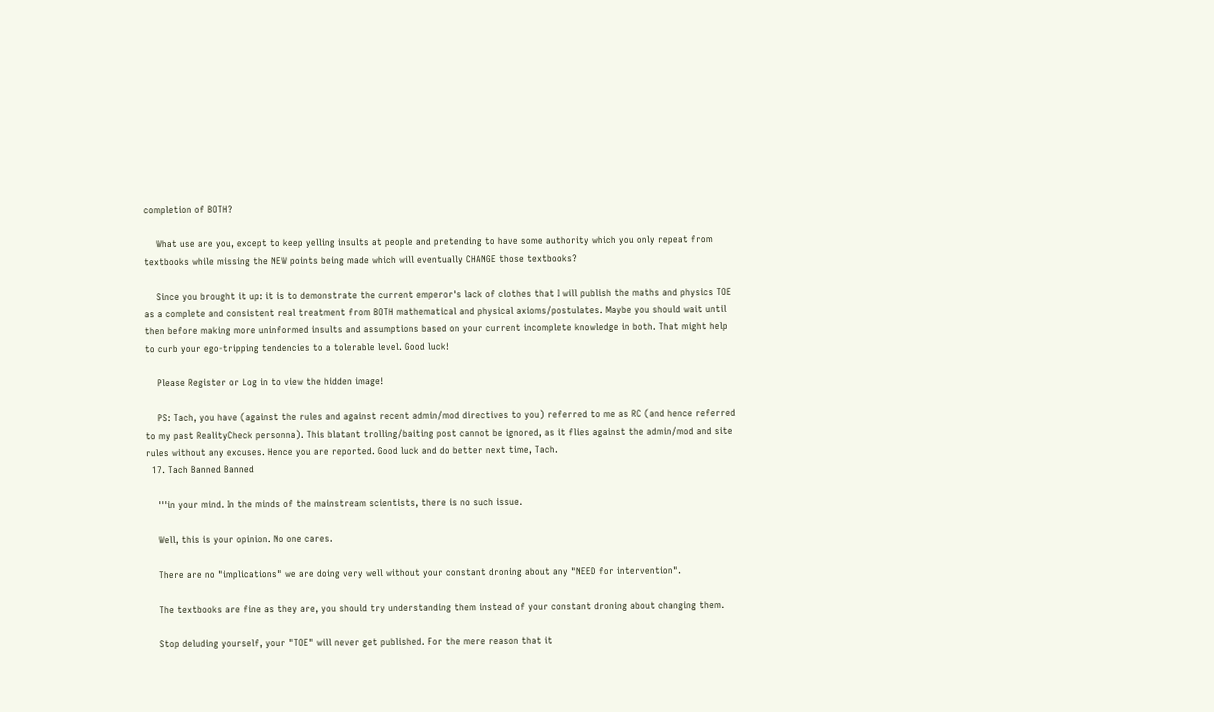completion of BOTH?

    What use are you, except to keep yelling insults at people and pretending to have some authority which you only repeat from textbooks while missing the NEW points being made which will eventually CHANGE those textbooks?

    Since you brought it up: it is to demonstrate the current emperor's lack of clothes that I will publish the maths and physics TOE as a complete and consistent real treatment from BOTH mathematical and physical axioms/postulates. Maybe you should wait until then before making more uninformed insults and assumptions based on your current incomplete knowledge in both. That might help to curb your ego-tripping tendencies to a tolerable level. Good luck!

    Please Register or Log in to view the hidden image!

    PS: Tach, you have (against the rules and against recent admin/mod directives to you) referred to me as RC (and hence referred to my past RealityCheck personna). This blatant trolling/baiting post cannot be ignored, as it flies against the admin/mod and site rules without any excuses. Hence you are reported. Good luck and do better next time, Tach.
  17. Tach Banned Banned

    '''in your mind. In the minds of the mainstream scientists, there is no such issue.

    Well, this is your opinion. No one cares.

    There are no "implications" we are doing very well without your constant droning about any "NEED for intervention".

    The textbooks are fine as they are, you should try understanding them instead of your constant droning about changing them.

    Stop deluding yourself, your "TOE" will never get published. For the mere reason that it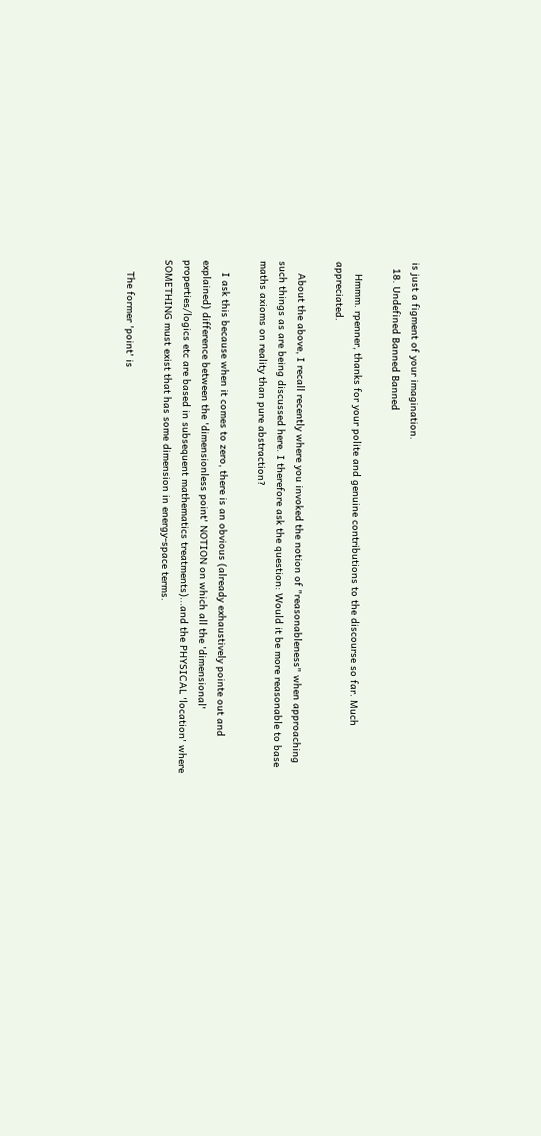is just a figment of your imagination.
  18. Undefined Banned Banned

    Hmmm. rpenner, thanks for your polite and genuine contributions to the discourse so far. Much appreciated.

    About the above, I recall recently where you invoked the notion of "reasonableness" when approaching such things as are being discussed here. I therefore ask the question: Would it be more reasonable to base maths axioms on reality than pure abstraction?

    I ask this because when it comes to zero, there is an obvious (already exhaustively pointe out and explained) difference between the 'dimensionless point' NOTION on which all the 'dimensional' properties/logics etc are based in subsequent mathematics treatments)...and the PHYSICAL 'location' where SOMETHING must exist that has some dimension in energy-space terms.

    The former 'point' is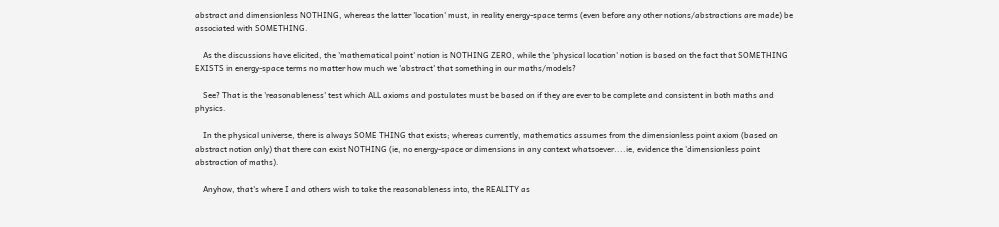abstract and dimensionless NOTHING, whereas the latter 'location' must, in reality energy-space terms (even before any other notions/abstractions are made) be associated with SOMETHING.

    As the discussions have elicited, the 'mathematical point' notion is NOTHING ZERO, while the 'physical location' notion is based on the fact that SOMETHING EXISTS in energy-space terms no matter how much we 'abstract' that something in our maths/models?

    See? That is the 'reasonableness' test which ALL axioms and postulates must be based on if they are ever to be complete and consistent in both maths and physics.

    In the physical universe, there is always SOME THING that exists; whereas currently, mathematics assumes from the dimensionless point axiom (based on abstract notion only) that there can exist NOTHING (ie, no energy-space or dimensions in any context whatsoever....ie, evidence the 'dimensionless point abstraction of maths).

    Anyhow, that's where I and others wish to take the reasonableness into, the REALITY as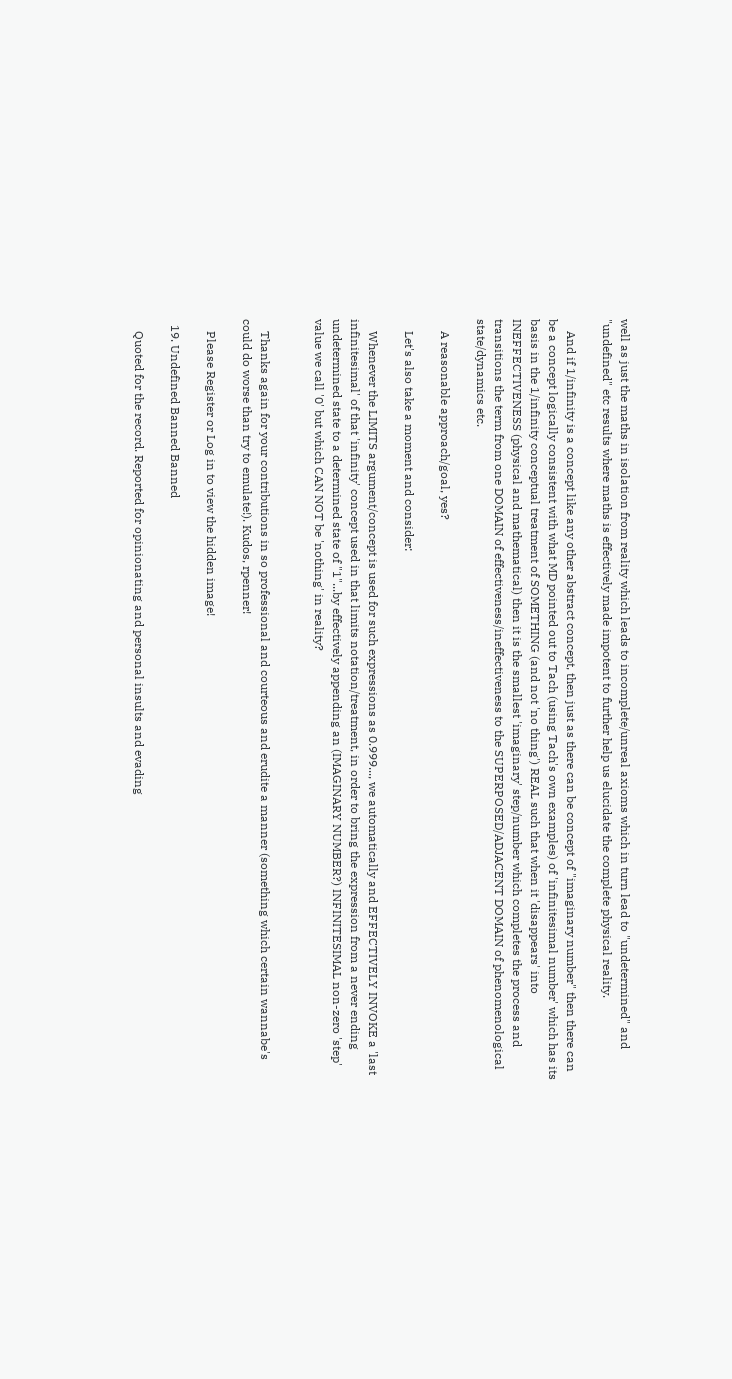well as just the maths in isolation from reality which leads to incomplete/unreal axioms which in turn lead to "undetermined" and "undefined" etc results where maths is effectively made impotent to further help us elucidate the complete physical reality.

    And if 1/infinity is a concept like any other abstract concept, then just as there can be concept of "imaginary number" then there can be a concept logically consistent with what MD pointed out to Tach (using Tach's own examples) of 'infinitesimal number' which has its basis in the 1/infinity conceptual treatment of SOMETHING (and not 'no thing') REAL such that when it 'disappears' into INEFFECTIVENESS (physical and mathematical) then it is the smallest 'imaginary' step/number which completes the process and transitions the term from one DOMAIN of effectiveness/ineffectiveness to the SUPERPOSED/ADJACENT DOMAIN of phenomenological state/dynamics etc.

    A reasonable approach/goal, yes?

    Let's also take a moment and consider:

    Whenever the LIMITS argument/concept is used for such expressions as 0.999..., we automatically and EFFECTIVELY INVOKE a 'last infinitesimal' of that 'infinity' concept used in that limits notation/treatment, in order to bring the expression from a never ending undetermined state to a determined state of "1"...by effectively appending an (IMAGINARY NUMBER?) INFINITESIMAL non-zero 'step' value we call '0' but which CAN NOT be 'nothing' in reality?


    Thanks again for your contributions in so professional and courteous and erudite a manner (something which certain wannabe's could do worse than try to emulate!). Kudos, rpenner!

    Please Register or Log in to view the hidden image!

  19. Undefined Banned Banned

    Quoted for the record. Reported for opinionating and personal insults and evading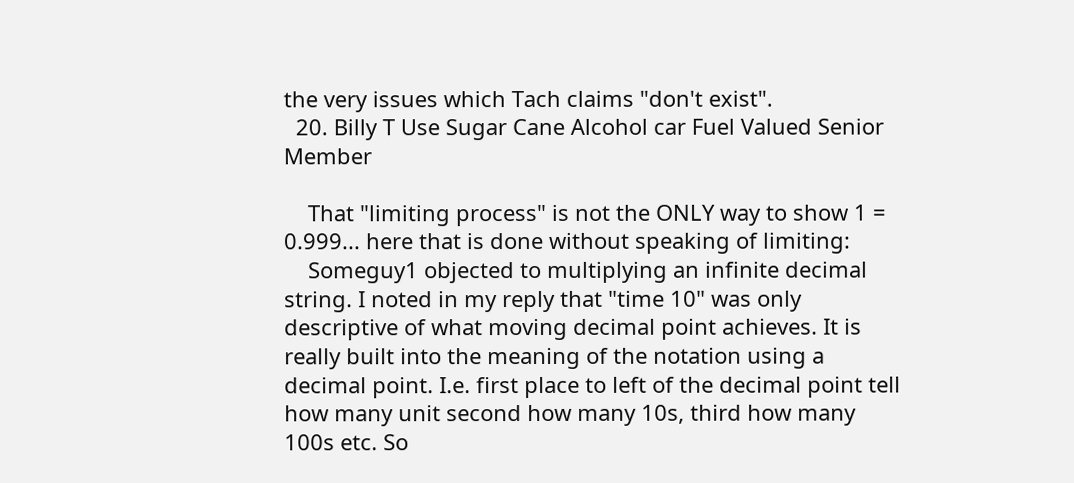the very issues which Tach claims "don't exist".
  20. Billy T Use Sugar Cane Alcohol car Fuel Valued Senior Member

    That "limiting process" is not the ONLY way to show 1 = 0.999... here that is done without speaking of limiting:
    Someguy1 objected to multiplying an infinite decimal string. I noted in my reply that "time 10" was only descriptive of what moving decimal point achieves. It is really built into the meaning of the notation using a decimal point. I.e. first place to left of the decimal point tell how many unit second how many 10s, third how many 100s etc. So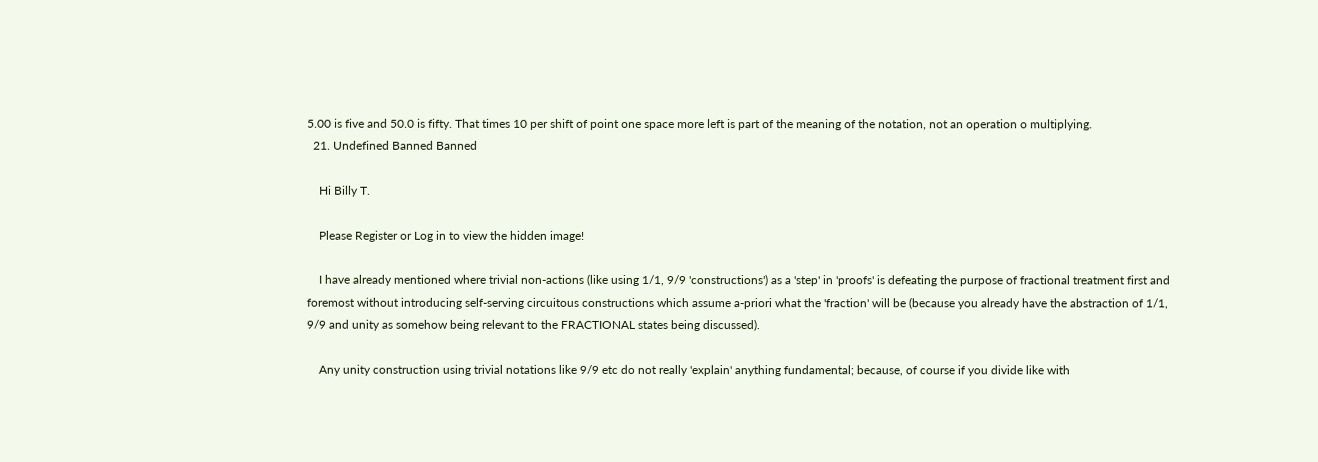5.00 is five and 50.0 is fifty. That times 10 per shift of point one space more left is part of the meaning of the notation, not an operation o multiplying.
  21. Undefined Banned Banned

    Hi Billy T.

    Please Register or Log in to view the hidden image!

    I have already mentioned where trivial non-actions (like using 1/1, 9/9 'constructions') as a 'step' in 'proofs' is defeating the purpose of fractional treatment first and foremost without introducing self-serving circuitous constructions which assume a-priori what the 'fraction' will be (because you already have the abstraction of 1/1, 9/9 and unity as somehow being relevant to the FRACTIONAL states being discussed).

    Any unity construction using trivial notations like 9/9 etc do not really 'explain' anything fundamental; because, of course if you divide like with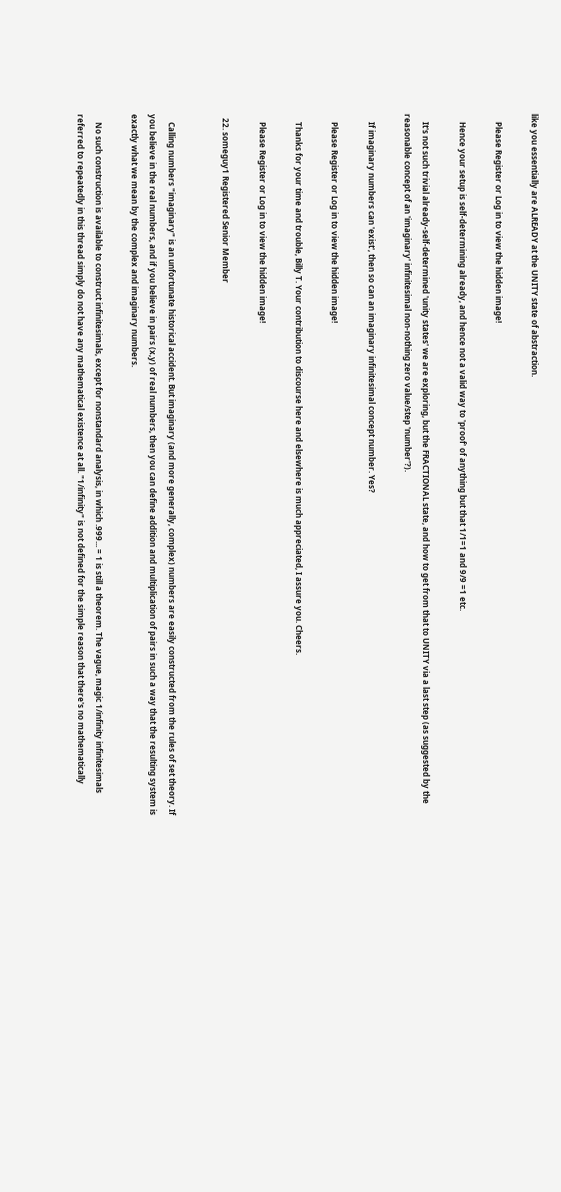like you essentially are ALREADY at the UNITY state of abstraction.

    Please Register or Log in to view the hidden image!

    Hence your setup is self-determining already, and hence not a valid way to 'proof' of anything but that 1/1=1 and 9/9 =1 etc.

    It's not such trivial already-self-determined 'unity states' we are exploring, but the FRACTIONAL state, and how to get from that to UNITY via a last step (as suggested by the reasonable concept of an 'imaginary' infinitesimal non-nothing zero value/step 'number'?).

    If imaginary numbers can 'exist', then so can an imaginary infinitesimal concept number. Yes?

    Please Register or Log in to view the hidden image!

    Thanks for your time and trouble, Billy T. Your contribution to discourse here and elsewhere is much appreciated, I assure you. Cheers.

    Please Register or Log in to view the hidden image!

  22. someguy1 Registered Senior Member


    Calling numbers "imaginary" is an unfortunate historical accident. But imaginary (and more generally, complex) numbers are easily constructed from the rules of set theory. If you believe in the real numbers, and if you believe in pairs (x,y) of real numbers, then you can define addition and multiplication of pairs in such a way that the resulting system is exactly what we mean by the complex and imaginary numbers.

    No such construction is available to construct infinitesimals, except for nonstandard analysis, in which .999... = 1 is still a theorem. The vague, magic 1/infinity infinitesimals referred to repeatedly in this thread simply do not have any mathematical existence at all. "1/infinity" is not defined for the simple reason that there's no mathematically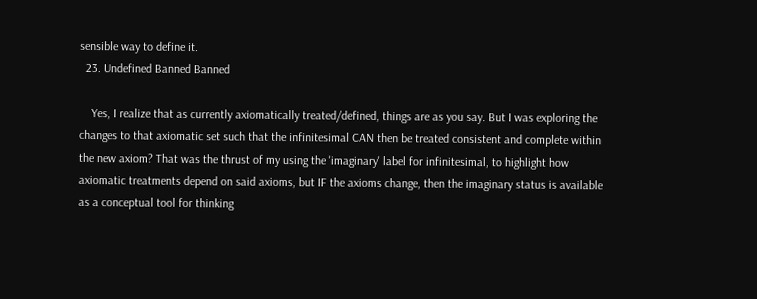sensible way to define it.
  23. Undefined Banned Banned

    Yes, I realize that as currently axiomatically treated/defined, things are as you say. But I was exploring the changes to that axiomatic set such that the infinitesimal CAN then be treated consistent and complete within the new axiom? That was the thrust of my using the 'imaginary' label for infinitesimal, to highlight how axiomatic treatments depend on said axioms, but IF the axioms change, then the imaginary status is available as a conceptual tool for thinking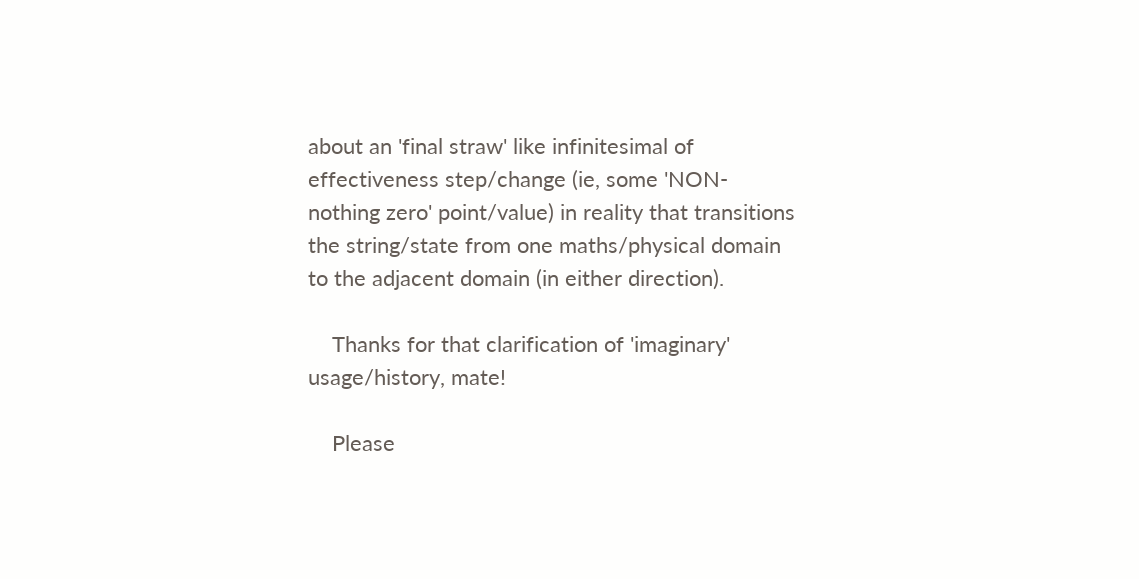about an 'final straw' like infinitesimal of effectiveness step/change (ie, some 'NON-nothing zero' point/value) in reality that transitions the string/state from one maths/physical domain to the adjacent domain (in either direction).

    Thanks for that clarification of 'imaginary' usage/history, mate!

    Please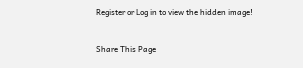Register or Log in to view the hidden image!


Share This Page